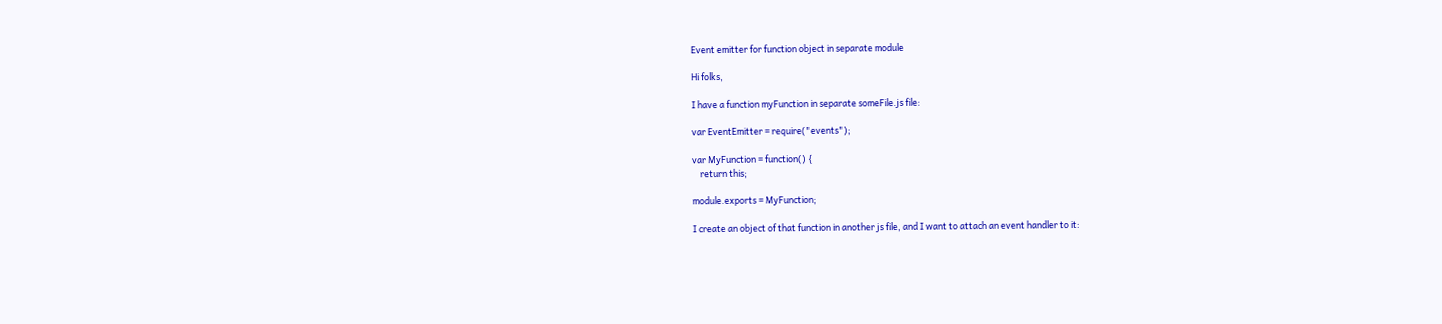Event emitter for function object in separate module

Hi folks,

I have a function myFunction in separate someFile.js file:

var EventEmitter = require("events");

var MyFunction = function() {
    return this;

module.exports = MyFunction;

I create an object of that function in another js file, and I want to attach an event handler to it: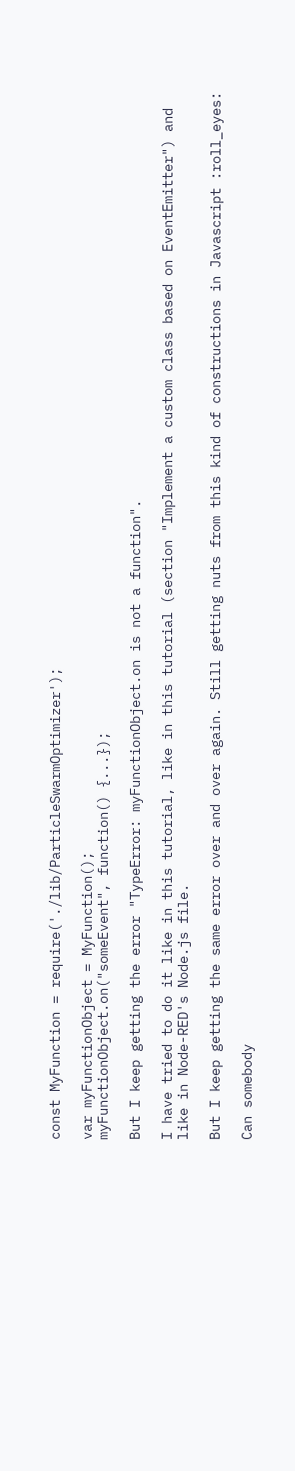const MyFunction = require('./lib/ParticleSwarmOptimizer');

var myFunctionObject = MyFunction();
myFunctionObject.on("someEvent", function() {...});

But I keep getting the error "TypeError: myFunctionObject.on is not a function".

I have tried to do it like in this tutorial, like in this tutorial (section "Implement a custom class based on EventEmitter") and like in Node-RED's Node.js file.

But I keep getting the same error over and over again. Still getting nuts from this kind of constructions in Javascript :roll_eyes:

Can somebody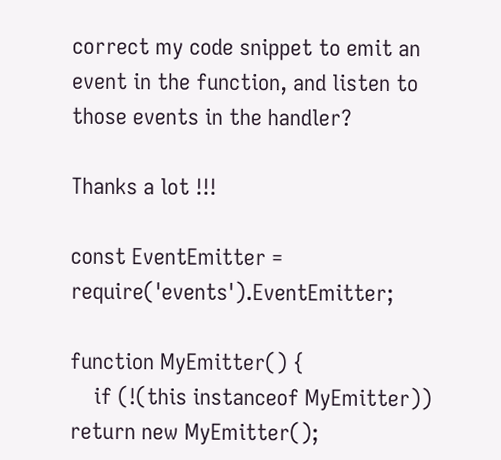correct my code snippet to emit an event in the function, and listen to those events in the handler?

Thanks a lot !!!

const EventEmitter = require('events').EventEmitter;

function MyEmitter() {
    if (!(this instanceof MyEmitter)) return new MyEmitter();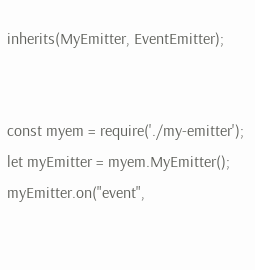inherits(MyEmitter, EventEmitter);


const myem = require('./my-emitter');
let myEmitter = myem.MyEmitter();
myEmitter.on("event",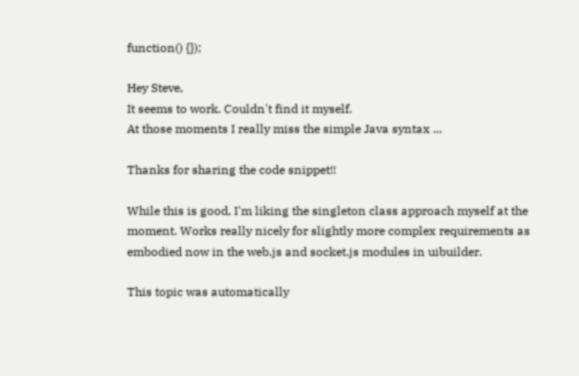function() {});

Hey Steve,
It seems to work. Couldn't find it myself.
At those moments I really miss the simple Java syntax ...

Thanks for sharing the code snippet!!

While this is good, I'm liking the singleton class approach myself at the moment. Works really nicely for slightly more complex requirements as embodied now in the web.js and socket.js modules in uibuilder.

This topic was automatically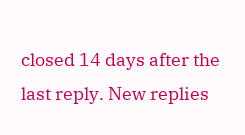closed 14 days after the last reply. New replies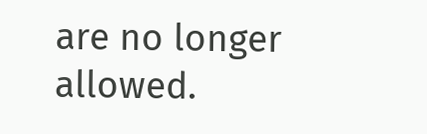are no longer allowed.